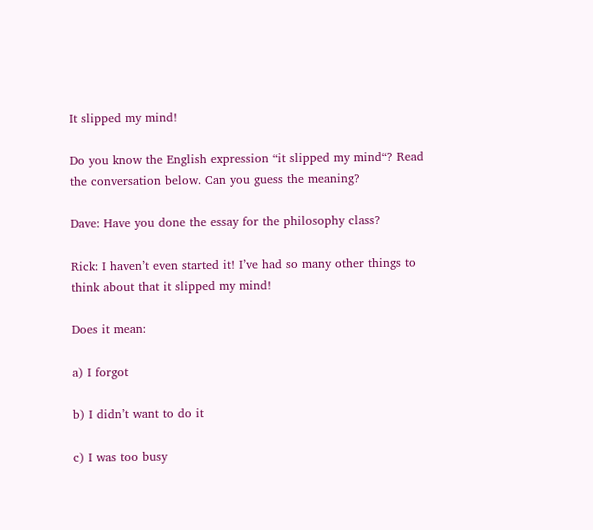It slipped my mind!

Do you know the English expression “it slipped my mind“? Read the conversation below. Can you guess the meaning?

Dave: Have you done the essay for the philosophy class?

Rick: I haven’t even started it! I’ve had so many other things to think about that it slipped my mind!

Does it mean:

a) I forgot

b) I didn’t want to do it

c) I was too busy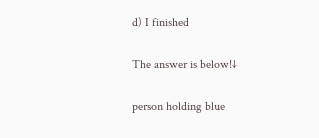d) I finished

The answer is below!↓

person holding blue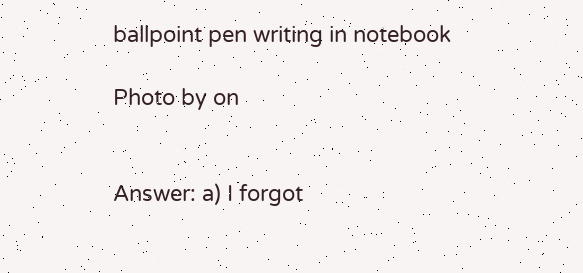ballpoint pen writing in notebook

Photo by on


Answer: a) I forgot